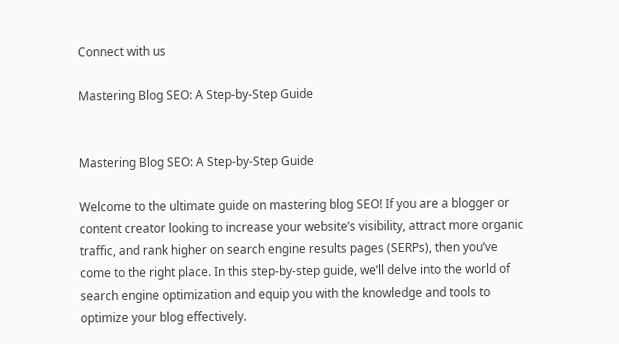Connect with us

Mastering Blog SEO: A Step-by-Step Guide


Mastering Blog SEO: A Step-by-Step Guide

Welcome to the ultimate guide on mastering blog SEO! If you are a blogger or content creator looking to increase your website’s visibility, attract more organic traffic, and rank higher on search engine results pages (SERPs), then you’ve come to the right place. In this step-by-step guide, we’ll delve into the world of search engine optimization and equip you with the knowledge and tools to optimize your blog effectively.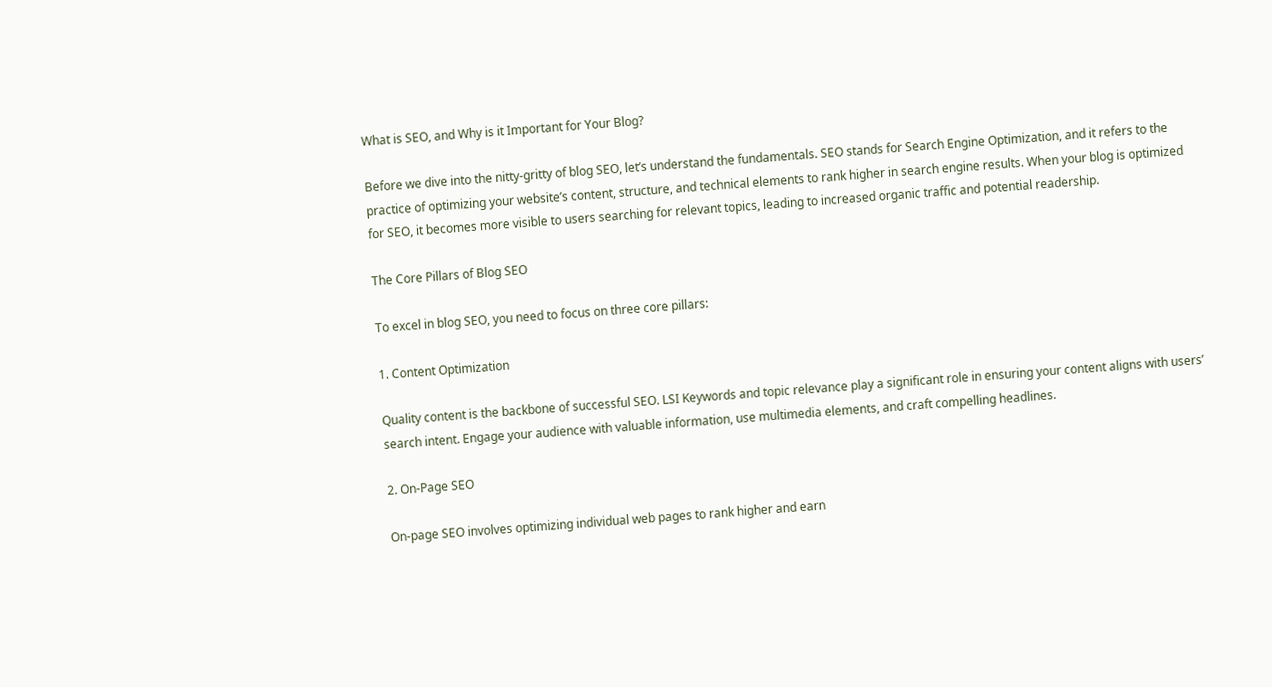What is SEO, and Why is it Important for Your Blog?

Before we dive into the nitty-gritty of blog SEO, let’s understand the fundamentals. SEO stands for Search Engine Optimization, and it refers to the practice of optimizing your website’s content, structure, and technical elements to rank higher in search engine results. When your blog is optimized for SEO, it becomes more visible to users searching for relevant topics, leading to increased organic traffic and potential readership.

The Core Pillars of Blog SEO

To excel in blog SEO, you need to focus on three core pillars:

1. Content Optimization

Quality content is the backbone of successful SEO. LSI Keywords and topic relevance play a significant role in ensuring your content aligns with users’ search intent. Engage your audience with valuable information, use multimedia elements, and craft compelling headlines.

2. On-Page SEO

On-page SEO involves optimizing individual web pages to rank higher and earn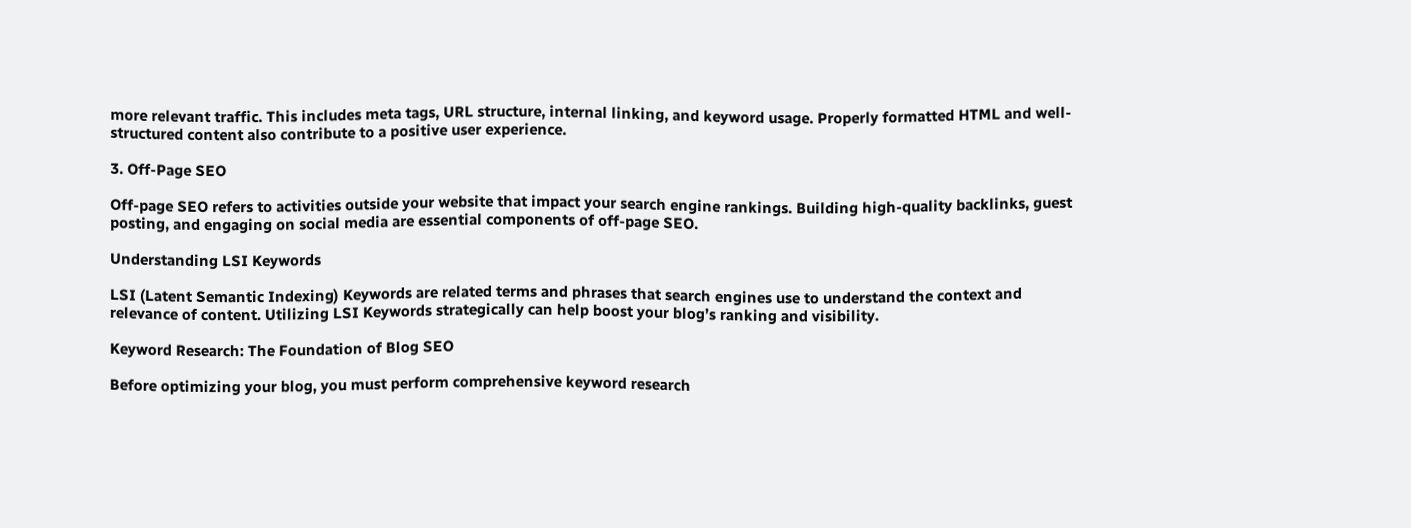more relevant traffic. This includes meta tags, URL structure, internal linking, and keyword usage. Properly formatted HTML and well-structured content also contribute to a positive user experience.

3. Off-Page SEO

Off-page SEO refers to activities outside your website that impact your search engine rankings. Building high-quality backlinks, guest posting, and engaging on social media are essential components of off-page SEO.

Understanding LSI Keywords

LSI (Latent Semantic Indexing) Keywords are related terms and phrases that search engines use to understand the context and relevance of content. Utilizing LSI Keywords strategically can help boost your blog’s ranking and visibility.

Keyword Research: The Foundation of Blog SEO

Before optimizing your blog, you must perform comprehensive keyword research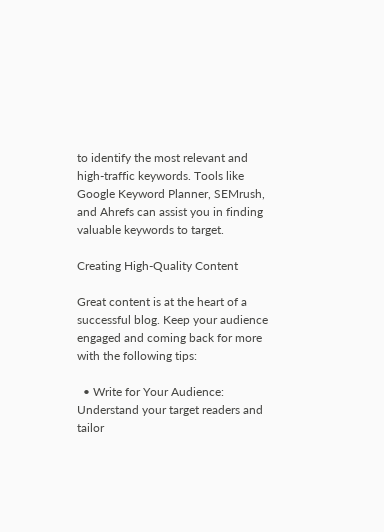to identify the most relevant and high-traffic keywords. Tools like Google Keyword Planner, SEMrush, and Ahrefs can assist you in finding valuable keywords to target.

Creating High-Quality Content

Great content is at the heart of a successful blog. Keep your audience engaged and coming back for more with the following tips:

  • Write for Your Audience: Understand your target readers and tailor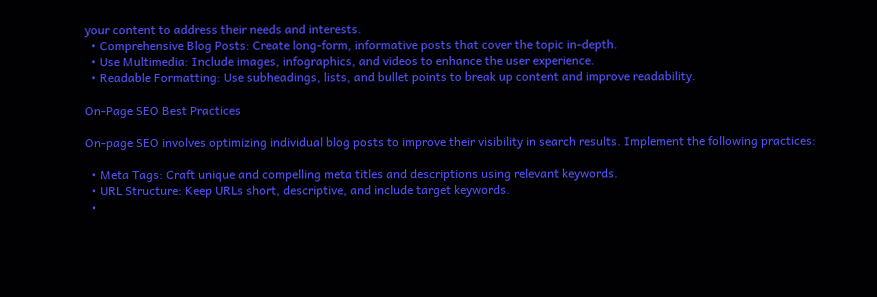your content to address their needs and interests.
  • Comprehensive Blog Posts: Create long-form, informative posts that cover the topic in-depth.
  • Use Multimedia: Include images, infographics, and videos to enhance the user experience.
  • Readable Formatting: Use subheadings, lists, and bullet points to break up content and improve readability.

On-Page SEO Best Practices

On-page SEO involves optimizing individual blog posts to improve their visibility in search results. Implement the following practices:

  • Meta Tags: Craft unique and compelling meta titles and descriptions using relevant keywords.
  • URL Structure: Keep URLs short, descriptive, and include target keywords.
  •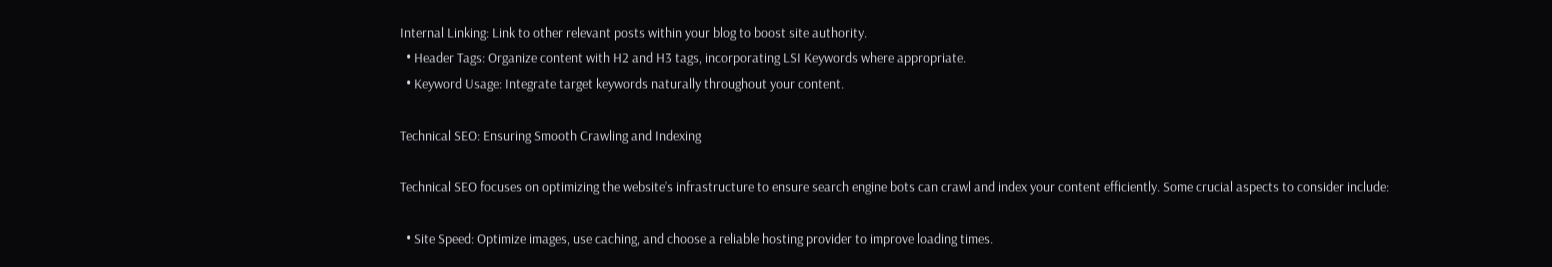Internal Linking: Link to other relevant posts within your blog to boost site authority.
  • Header Tags: Organize content with H2 and H3 tags, incorporating LSI Keywords where appropriate.
  • Keyword Usage: Integrate target keywords naturally throughout your content.

Technical SEO: Ensuring Smooth Crawling and Indexing

Technical SEO focuses on optimizing the website’s infrastructure to ensure search engine bots can crawl and index your content efficiently. Some crucial aspects to consider include:

  • Site Speed: Optimize images, use caching, and choose a reliable hosting provider to improve loading times.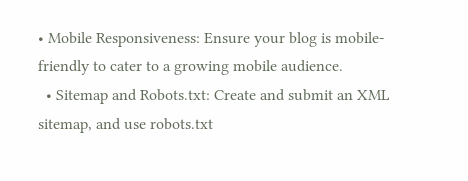• Mobile Responsiveness: Ensure your blog is mobile-friendly to cater to a growing mobile audience.
  • Sitemap and Robots.txt: Create and submit an XML sitemap, and use robots.txt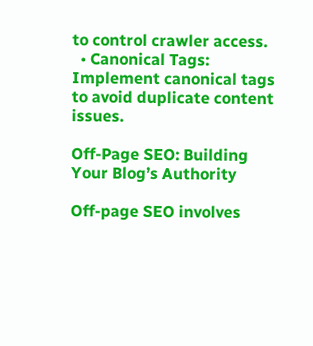to control crawler access.
  • Canonical Tags: Implement canonical tags to avoid duplicate content issues.

Off-Page SEO: Building Your Blog’s Authority

Off-page SEO involves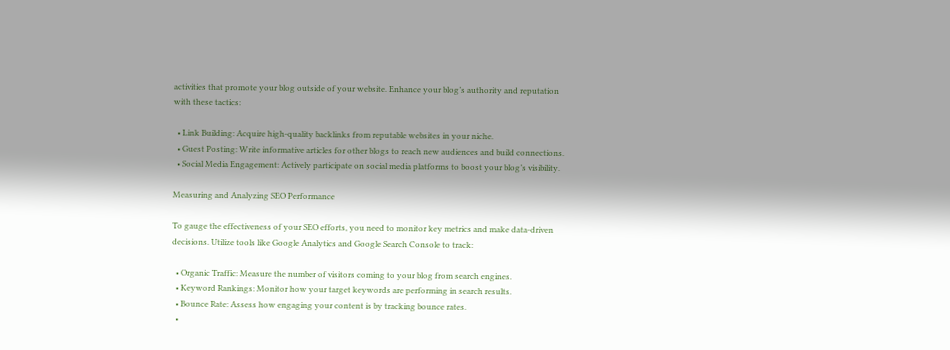activities that promote your blog outside of your website. Enhance your blog’s authority and reputation with these tactics:

  • Link Building: Acquire high-quality backlinks from reputable websites in your niche.
  • Guest Posting: Write informative articles for other blogs to reach new audiences and build connections.
  • Social Media Engagement: Actively participate on social media platforms to boost your blog’s visibility.

Measuring and Analyzing SEO Performance

To gauge the effectiveness of your SEO efforts, you need to monitor key metrics and make data-driven decisions. Utilize tools like Google Analytics and Google Search Console to track:

  • Organic Traffic: Measure the number of visitors coming to your blog from search engines.
  • Keyword Rankings: Monitor how your target keywords are performing in search results.
  • Bounce Rate: Assess how engaging your content is by tracking bounce rates.
  •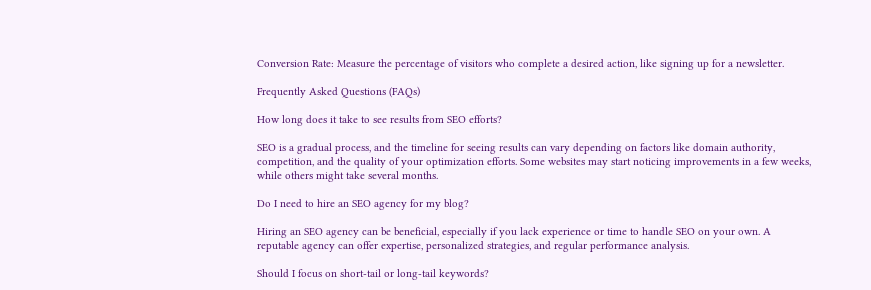Conversion Rate: Measure the percentage of visitors who complete a desired action, like signing up for a newsletter.

Frequently Asked Questions (FAQs)

How long does it take to see results from SEO efforts?

SEO is a gradual process, and the timeline for seeing results can vary depending on factors like domain authority, competition, and the quality of your optimization efforts. Some websites may start noticing improvements in a few weeks, while others might take several months.

Do I need to hire an SEO agency for my blog?

Hiring an SEO agency can be beneficial, especially if you lack experience or time to handle SEO on your own. A reputable agency can offer expertise, personalized strategies, and regular performance analysis.

Should I focus on short-tail or long-tail keywords?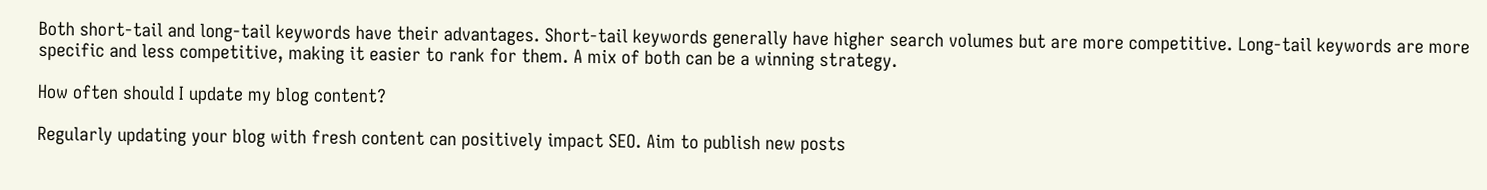Both short-tail and long-tail keywords have their advantages. Short-tail keywords generally have higher search volumes but are more competitive. Long-tail keywords are more specific and less competitive, making it easier to rank for them. A mix of both can be a winning strategy.

How often should I update my blog content?

Regularly updating your blog with fresh content can positively impact SEO. Aim to publish new posts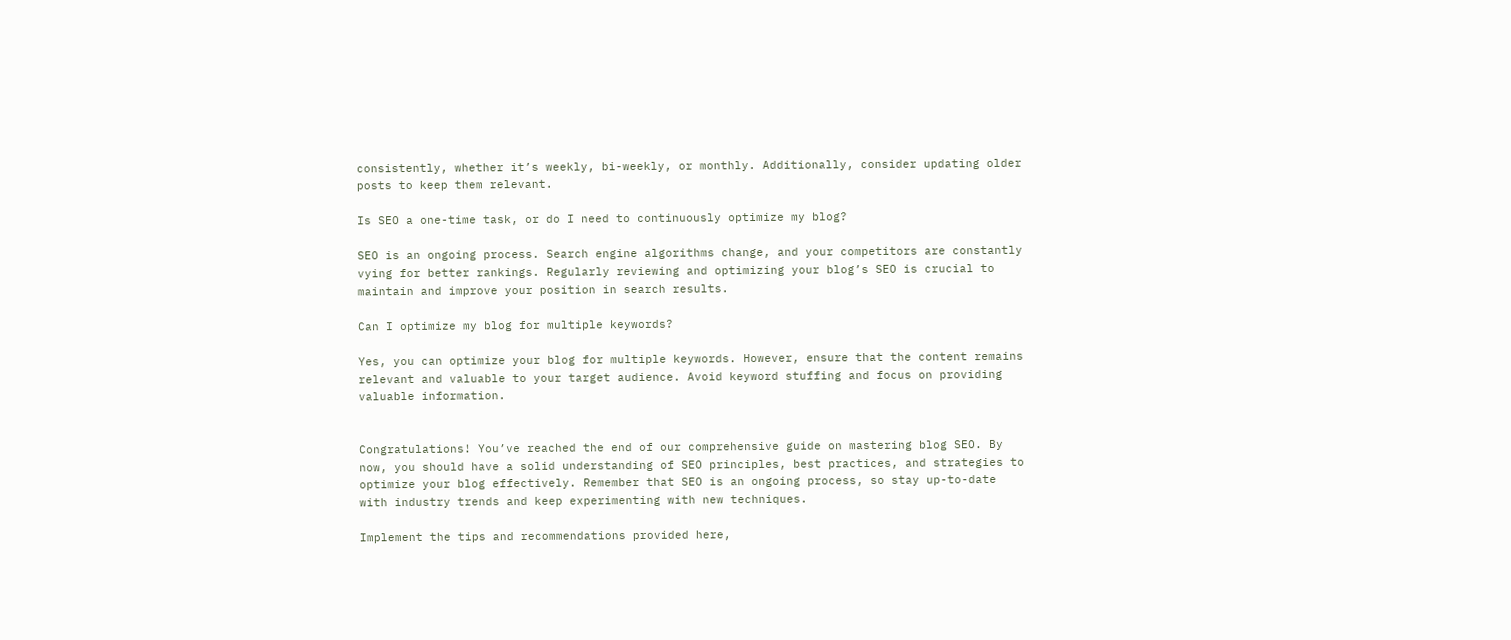consistently, whether it’s weekly, bi-weekly, or monthly. Additionally, consider updating older posts to keep them relevant.

Is SEO a one-time task, or do I need to continuously optimize my blog?

SEO is an ongoing process. Search engine algorithms change, and your competitors are constantly vying for better rankings. Regularly reviewing and optimizing your blog’s SEO is crucial to maintain and improve your position in search results.

Can I optimize my blog for multiple keywords?

Yes, you can optimize your blog for multiple keywords. However, ensure that the content remains relevant and valuable to your target audience. Avoid keyword stuffing and focus on providing valuable information.


Congratulations! You’ve reached the end of our comprehensive guide on mastering blog SEO. By now, you should have a solid understanding of SEO principles, best practices, and strategies to optimize your blog effectively. Remember that SEO is an ongoing process, so stay up-to-date with industry trends and keep experimenting with new techniques.

Implement the tips and recommendations provided here,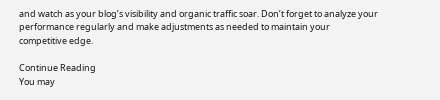and watch as your blog’s visibility and organic traffic soar. Don’t forget to analyze your performance regularly and make adjustments as needed to maintain your competitive edge.

Continue Reading
You may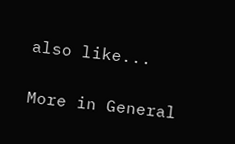also like...

More in General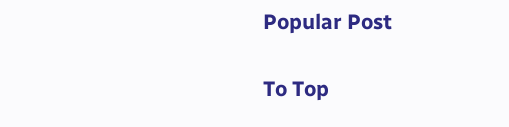Popular Post

To Top